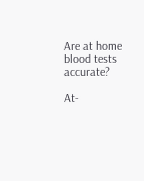Are at home blood tests accurate?

At-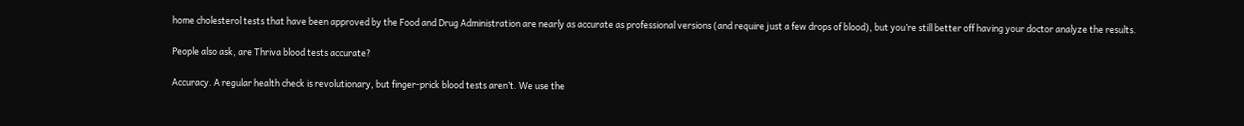home cholesterol tests that have been approved by the Food and Drug Administration are nearly as accurate as professional versions (and require just a few drops of blood), but you’re still better off having your doctor analyze the results.

People also ask, are Thriva blood tests accurate?

Accuracy. A regular health check is revolutionary, but finger-prick blood tests aren’t. We use the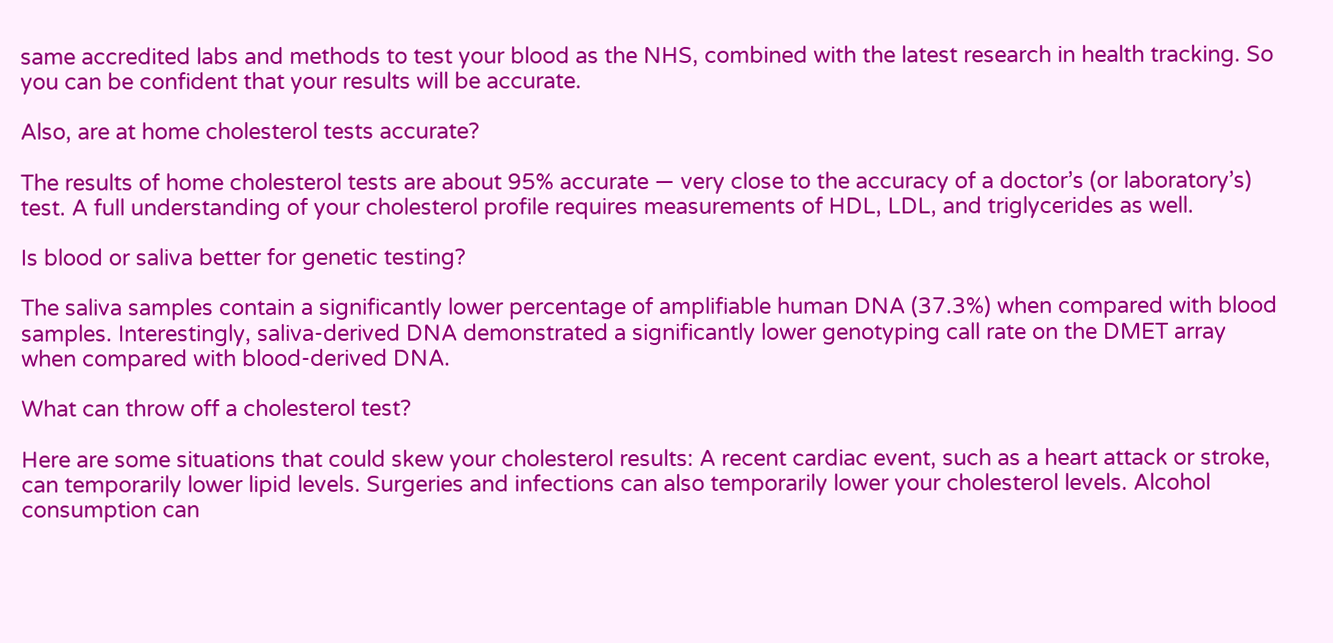same accredited labs and methods to test your blood as the NHS, combined with the latest research in health tracking. So you can be confident that your results will be accurate.

Also, are at home cholesterol tests accurate?

The results of home cholesterol tests are about 95% accurate — very close to the accuracy of a doctor’s (or laboratory’s) test. A full understanding of your cholesterol profile requires measurements of HDL, LDL, and triglycerides as well.

Is blood or saliva better for genetic testing?

The saliva samples contain a significantly lower percentage of amplifiable human DNA (37.3%) when compared with blood samples. Interestingly, saliva-derived DNA demonstrated a significantly lower genotyping call rate on the DMET array when compared with blood-derived DNA.

What can throw off a cholesterol test?

Here are some situations that could skew your cholesterol results: A recent cardiac event, such as a heart attack or stroke, can temporarily lower lipid levels. Surgeries and infections can also temporarily lower your cholesterol levels. Alcohol consumption can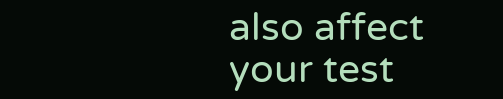also affect your test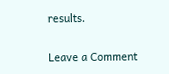results.

Leave a Comment